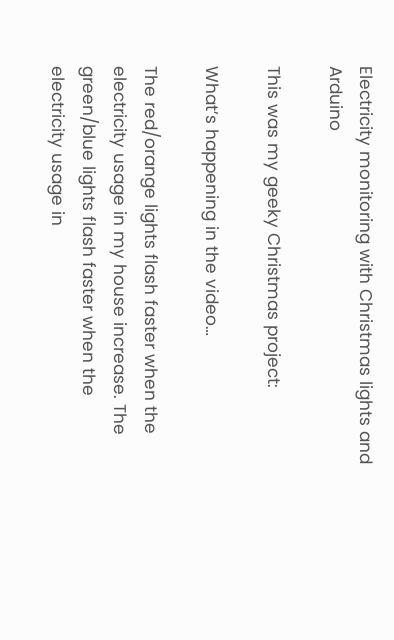Electricity monitoring with Christmas lights and Arduino

This was my geeky Christmas project:

What’s happening in the video…

The red/orange lights flash faster when the electricity usage in my house increase. The green/blue lights flash faster when the electricity usage in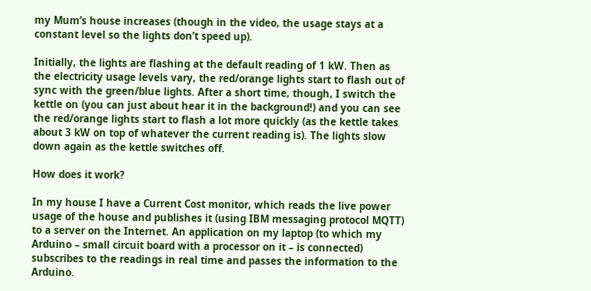my Mum’s house increases (though in the video, the usage stays at a constant level so the lights don’t speed up).

Initially, the lights are flashing at the default reading of 1 kW. Then as the electricity usage levels vary, the red/orange lights start to flash out of sync with the green/blue lights. After a short time, though, I switch the kettle on (you can just about hear it in the background!) and you can see the red/orange lights start to flash a lot more quickly (as the kettle takes about 3 kW on top of whatever the current reading is). The lights slow down again as the kettle switches off.

How does it work?

In my house I have a Current Cost monitor, which reads the live power usage of the house and publishes it (using IBM messaging protocol MQTT) to a server on the Internet. An application on my laptop (to which my Arduino – small circuit board with a processor on it – is connected) subscribes to the readings in real time and passes the information to the Arduino.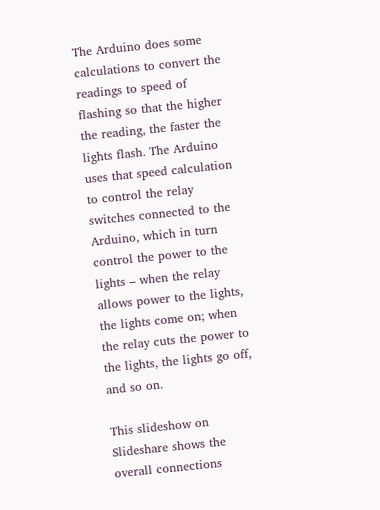The Arduino does some calculations to convert the readings to speed of flashing so that the higher the reading, the faster the lights flash. The Arduino uses that speed calculation to control the relay switches connected to the Arduino, which in turn control the power to the lights – when the relay allows power to the lights, the lights come on; when the relay cuts the power to the lights, the lights go off, and so on.

This slideshow on Slideshare shows the overall connections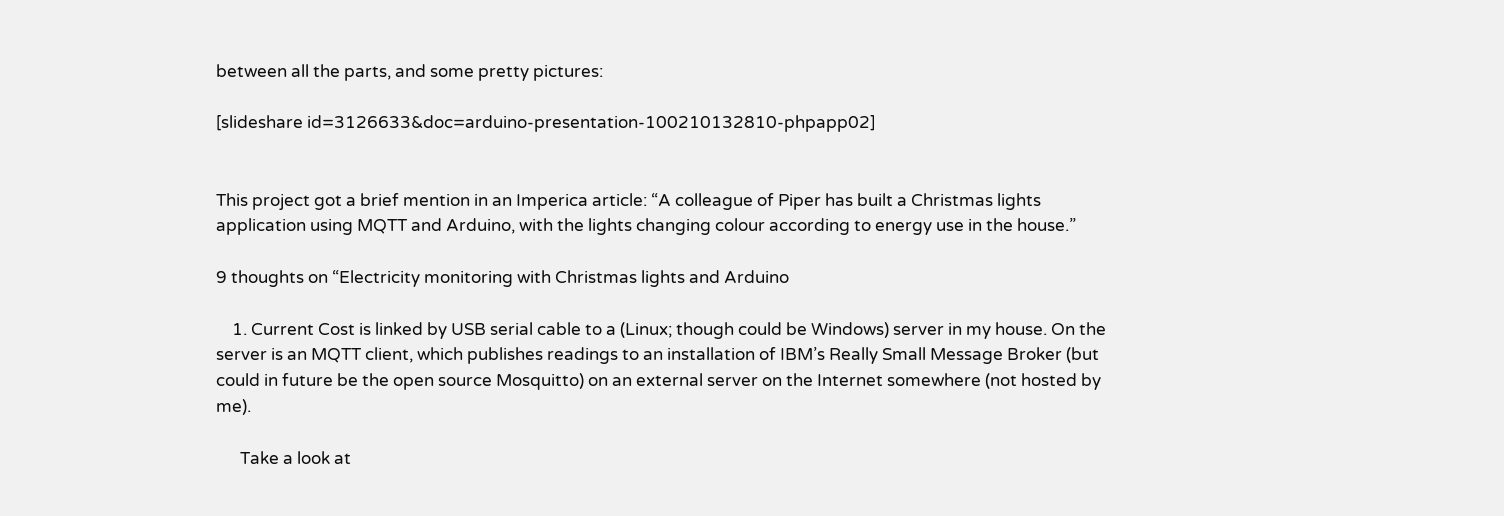between all the parts, and some pretty pictures:

[slideshare id=3126633&doc=arduino-presentation-100210132810-phpapp02]


This project got a brief mention in an Imperica article: “A colleague of Piper has built a Christmas lights application using MQTT and Arduino, with the lights changing colour according to energy use in the house.”

9 thoughts on “Electricity monitoring with Christmas lights and Arduino

    1. Current Cost is linked by USB serial cable to a (Linux; though could be Windows) server in my house. On the server is an MQTT client, which publishes readings to an installation of IBM’s Really Small Message Broker (but could in future be the open source Mosquitto) on an external server on the Internet somewhere (not hosted by me).

      Take a look at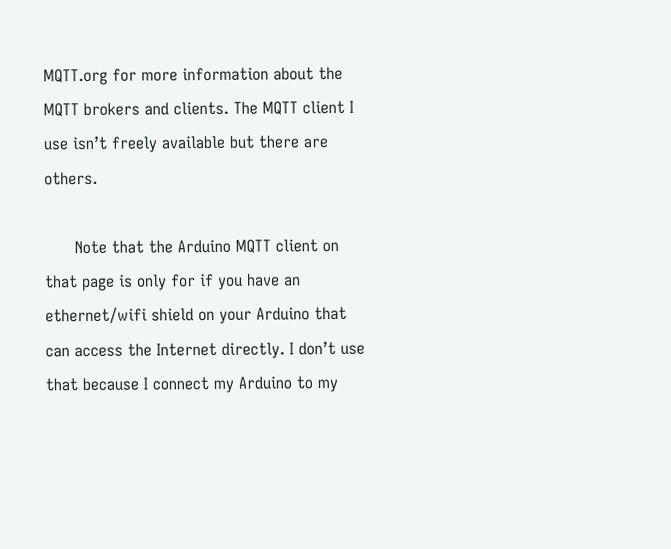MQTT.org for more information about the MQTT brokers and clients. The MQTT client I use isn’t freely available but there are others.

      Note that the Arduino MQTT client on that page is only for if you have an ethernet/wifi shield on your Arduino that can access the Internet directly. I don’t use that because I connect my Arduino to my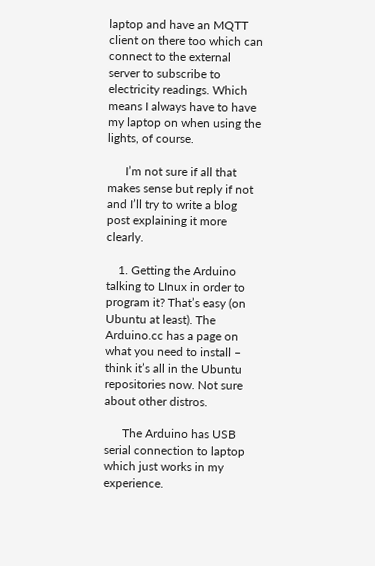laptop and have an MQTT client on there too which can connect to the external server to subscribe to electricity readings. Which means I always have to have my laptop on when using the lights, of course.

      I’m not sure if all that makes sense but reply if not and I’ll try to write a blog post explaining it more clearly.

    1. Getting the Arduino talking to LInux in order to program it? That’s easy (on Ubuntu at least). The Arduino.cc has a page on what you need to install – think it’s all in the Ubuntu repositories now. Not sure about other distros.

      The Arduino has USB serial connection to laptop which just works in my experience.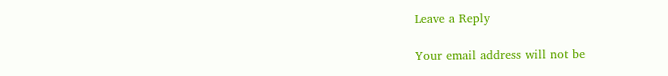Leave a Reply

Your email address will not be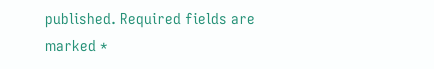published. Required fields are marked *